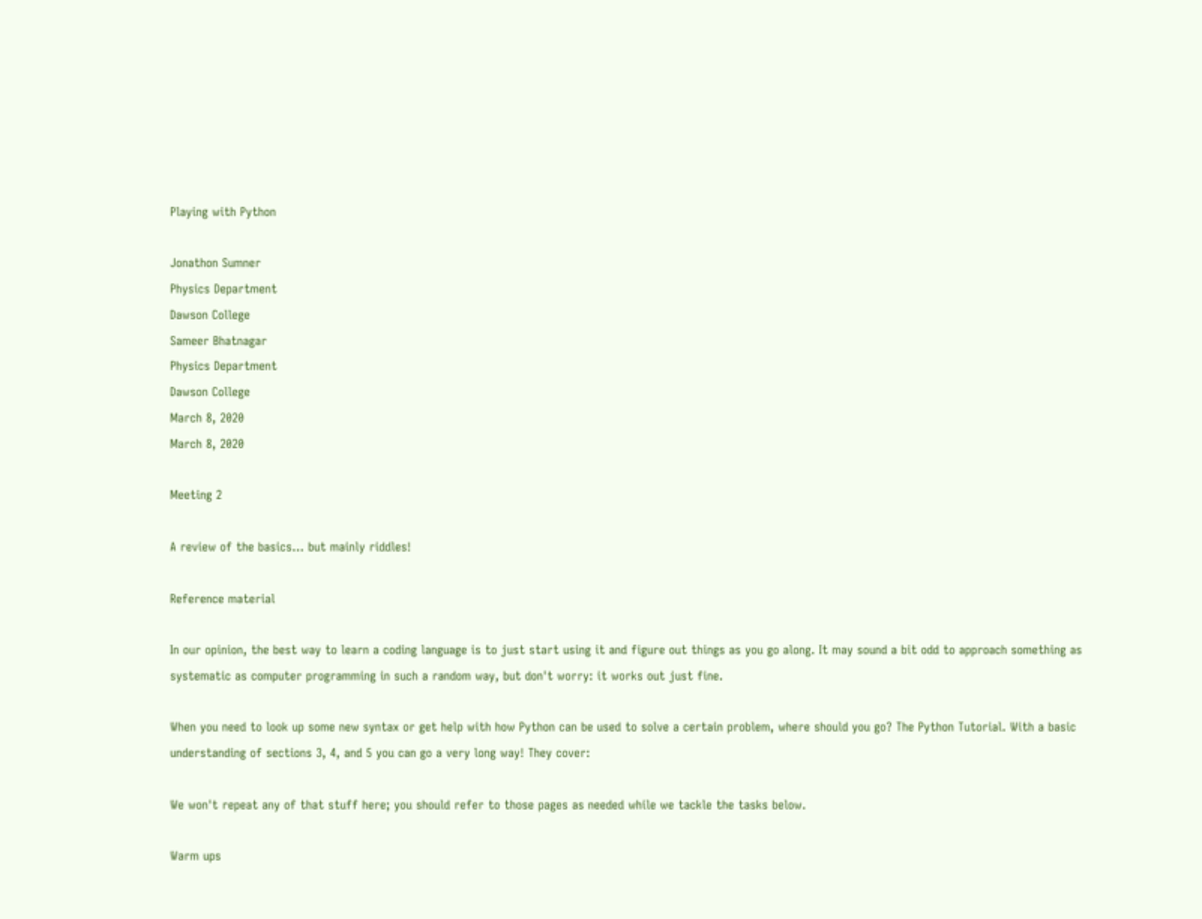Playing with Python

Jonathon Sumner
Physics Department
Dawson College
Sameer Bhatnagar
Physics Department
Dawson College
March 8, 2020
March 8, 2020

Meeting 2

A review of the basics... but mainly riddles!

Reference material

In our opinion, the best way to learn a coding language is to just start using it and figure out things as you go along. It may sound a bit odd to approach something as systematic as computer programming in such a random way, but don't worry: it works out just fine.

When you need to look up some new syntax or get help with how Python can be used to solve a certain problem, where should you go? The Python Tutorial. With a basic understanding of sections 3, 4, and 5 you can go a very long way! They cover:

We won't repeat any of that stuff here; you should refer to those pages as needed while we tackle the tasks below.

Warm ups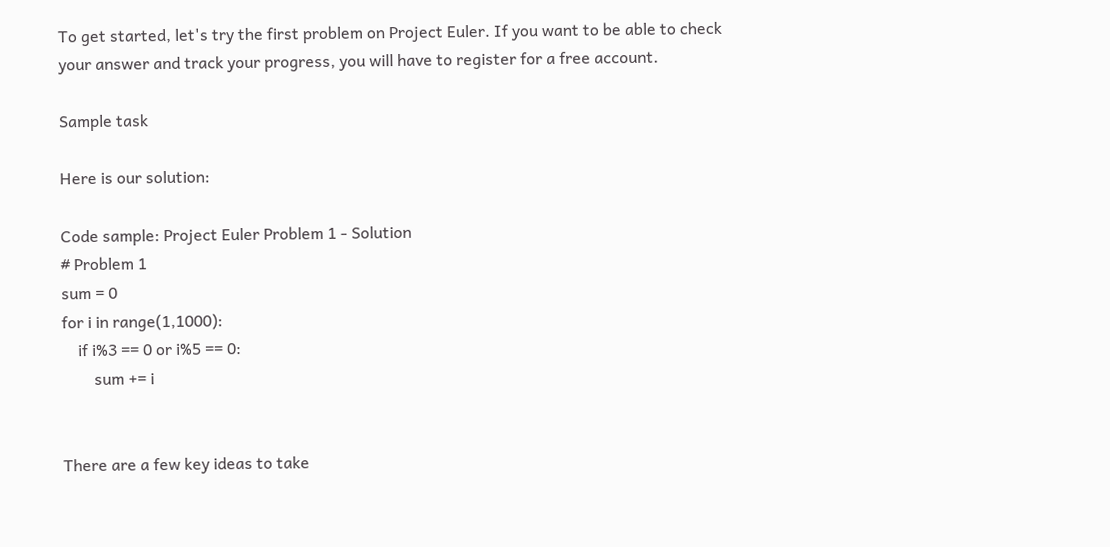To get started, let's try the first problem on Project Euler. If you want to be able to check your answer and track your progress, you will have to register for a free account.

Sample task

Here is our solution:

Code sample: Project Euler Problem 1 - Solution
# Problem 1
sum = 0
for i in range(1,1000):
    if i%3 == 0 or i%5 == 0:
        sum += i


There are a few key ideas to take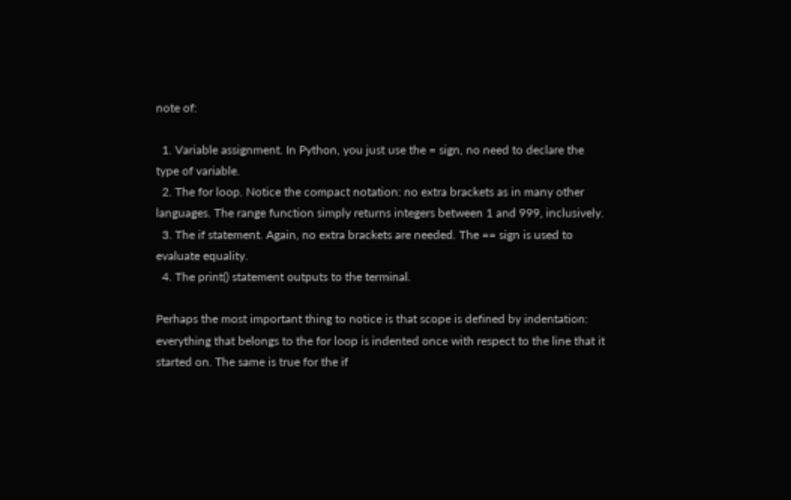note of:

  1. Variable assignment. In Python, you just use the = sign, no need to declare the type of variable.
  2. The for loop. Notice the compact notation: no extra brackets as in many other languages. The range function simply returns integers between 1 and 999, inclusively.
  3. The if statement. Again, no extra brackets are needed. The == sign is used to evaluate equality.
  4. The print() statement outputs to the terminal.

Perhaps the most important thing to notice is that scope is defined by indentation: everything that belongs to the for loop is indented once with respect to the line that it started on. The same is true for the if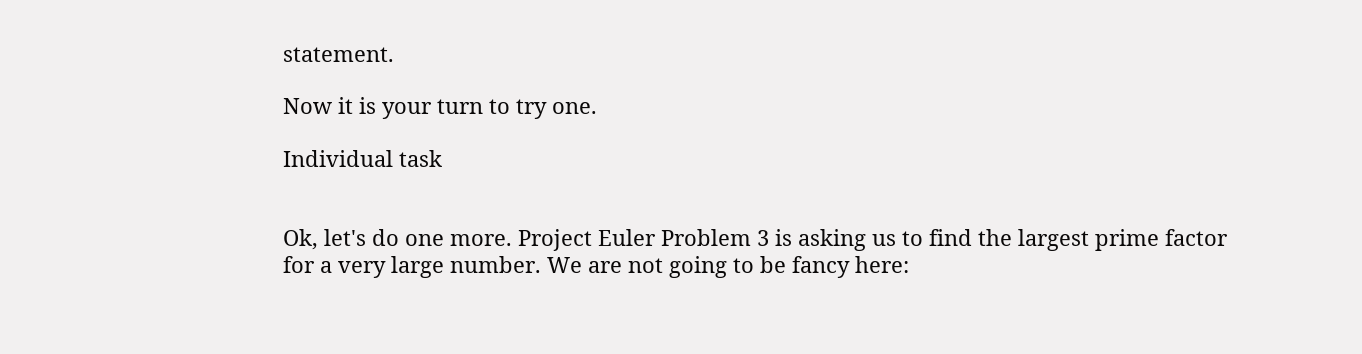statement.

Now it is your turn to try one.

Individual task


Ok, let's do one more. Project Euler Problem 3 is asking us to find the largest prime factor for a very large number. We are not going to be fancy here: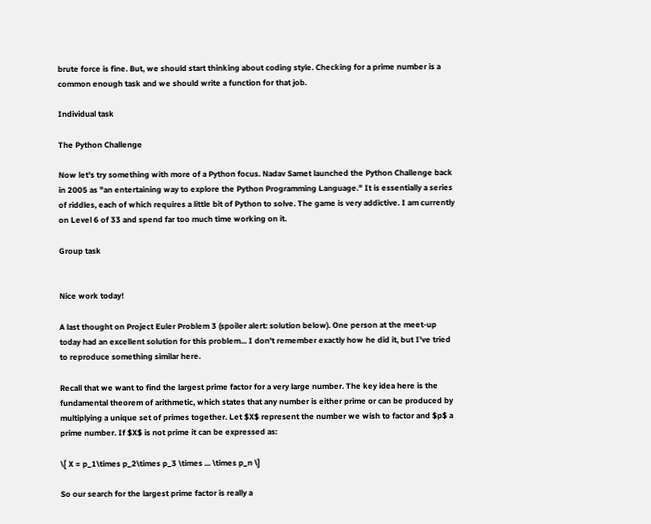brute force is fine. But, we should start thinking about coding style. Checking for a prime number is a common enough task and we should write a function for that job.

Individual task

The Python Challenge

Now let's try something with more of a Python focus. Nadav Samet launched the Python Challenge back in 2005 as "an entertaining way to explore the Python Programming Language." It is essentially a series of riddles, each of which requires a little bit of Python to solve. The game is very addictive. I am currently on Level 6 of 33 and spend far too much time working on it.

Group task


Nice work today!

A last thought on Project Euler Problem 3 (spoiler alert: solution below). One person at the meet-up today had an excellent solution for this problem... I don't remember exactly how he did it, but I've tried to reproduce something similar here.

Recall that we want to find the largest prime factor for a very large number. The key idea here is the fundamental theorem of arithmetic, which states that any number is either prime or can be produced by multiplying a unique set of primes together. Let $X$ represent the number we wish to factor and $p$ a prime number. If $X$ is not prime it can be expressed as:

\[ X = p_1\times p_2\times p_3 \times ... \times p_n \]

So our search for the largest prime factor is really a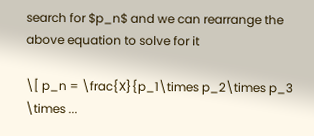search for $p_n$ and we can rearrange the above equation to solve for it

\[ p_n = \frac{X}{p_1\times p_2\times p_3 \times ...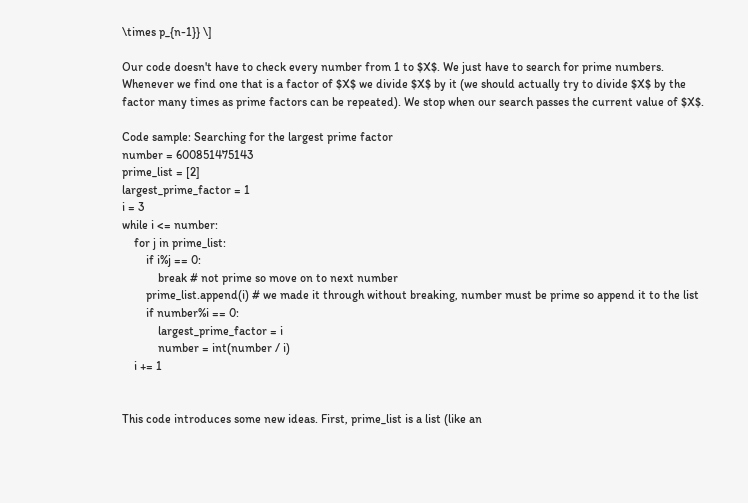\times p_{n-1}} \]

Our code doesn't have to check every number from 1 to $X$. We just have to search for prime numbers. Whenever we find one that is a factor of $X$ we divide $X$ by it (we should actually try to divide $X$ by the factor many times as prime factors can be repeated). We stop when our search passes the current value of $X$.

Code sample: Searching for the largest prime factor
number = 600851475143
prime_list = [2]
largest_prime_factor = 1
i = 3
while i <= number:
    for j in prime_list:
        if i%j == 0:
            break # not prime so move on to next number
        prime_list.append(i) # we made it through without breaking, number must be prime so append it to the list
        if number%i == 0:
            largest_prime_factor = i
            number = int(number / i)
    i += 1


This code introduces some new ideas. First, prime_list is a list (like an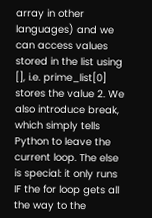array in other languages) and we can access values stored in the list using [], i.e. prime_list[0] stores the value 2. We also introduce break, which simply tells Python to leave the current loop. The else is special: it only runs IF the for loop gets all the way to the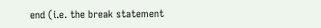end (i.e. the break statement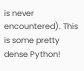is never encountered). This is some pretty dense Python!